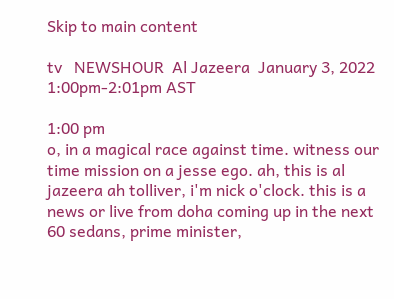Skip to main content

tv   NEWSHOUR  Al Jazeera  January 3, 2022 1:00pm-2:01pm AST

1:00 pm
o, in a magical race against time. witness our time mission on a jesse ego. ah, this is al jazeera ah tolliver, i'm nick o'clock. this is a news or live from doha coming up in the next 60 sedans, prime minister,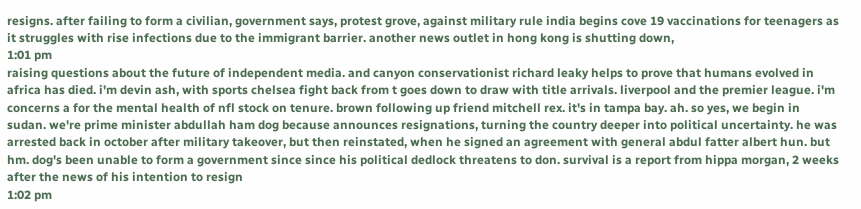resigns. after failing to form a civilian, government says, protest grove, against military rule india begins cove 19 vaccinations for teenagers as it struggles with rise infections due to the immigrant barrier. another news outlet in hong kong is shutting down,
1:01 pm
raising questions about the future of independent media. and canyon conservationist richard leaky helps to prove that humans evolved in africa has died. i'm devin ash, with sports chelsea fight back from t goes down to draw with title arrivals. liverpool and the premier league. i'm concerns a for the mental health of nfl stock on tenure. brown following up friend mitchell rex. it's in tampa bay. ah. so yes, we begin in sudan. we're prime minister abdullah ham dog because announces resignations, turning the country deeper into political uncertainty. he was arrested back in october after military takeover, but then reinstated, when he signed an agreement with general abdul fatter albert hun. but hm. dog's been unable to form a government since since his political dedlock threatens to don. survival is a report from hippa morgan, 2 weeks after the news of his intention to resign
1:02 pm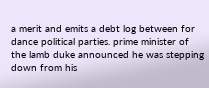a merit and emits a debt log between for dance political parties. prime minister of the lamb duke announced he was stepping down from his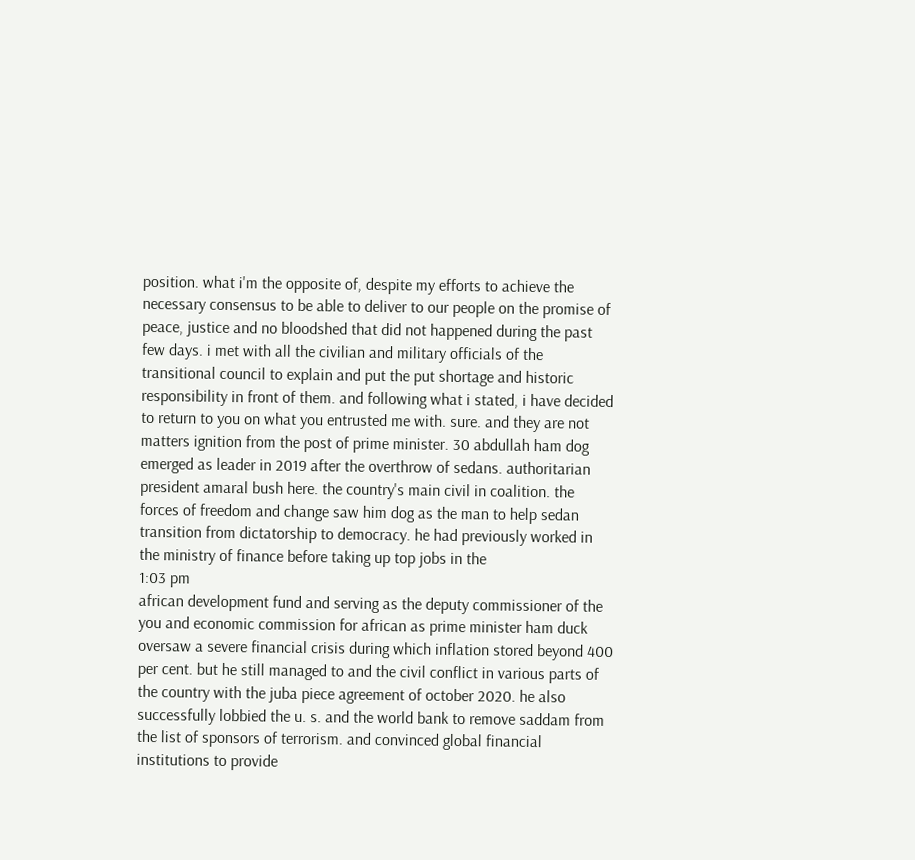position. what i'm the opposite of, despite my efforts to achieve the necessary consensus to be able to deliver to our people on the promise of peace, justice and no bloodshed that did not happened during the past few days. i met with all the civilian and military officials of the transitional council to explain and put the put shortage and historic responsibility in front of them. and following what i stated, i have decided to return to you on what you entrusted me with. sure. and they are not matters ignition from the post of prime minister. 30 abdullah ham dog emerged as leader in 2019 after the overthrow of sedans. authoritarian president amaral bush here. the country's main civil in coalition. the forces of freedom and change saw him dog as the man to help sedan transition from dictatorship to democracy. he had previously worked in the ministry of finance before taking up top jobs in the
1:03 pm
african development fund and serving as the deputy commissioner of the you and economic commission for african as prime minister ham duck oversaw a severe financial crisis during which inflation stored beyond 400 per cent. but he still managed to and the civil conflict in various parts of the country with the juba piece agreement of october 2020. he also successfully lobbied the u. s. and the world bank to remove saddam from the list of sponsors of terrorism. and convinced global financial institutions to provide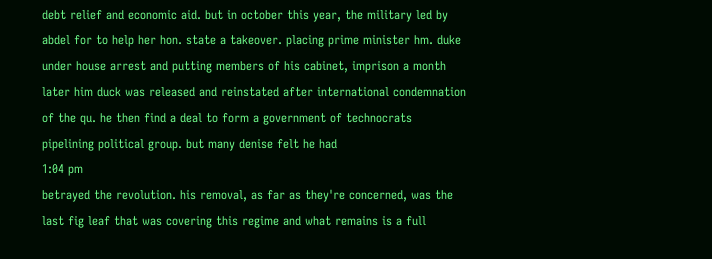debt relief and economic aid. but in october this year, the military led by abdel for to help her hon. state a takeover. placing prime minister hm. duke under house arrest and putting members of his cabinet, imprison a month later him duck was released and reinstated after international condemnation of the qu. he then find a deal to form a government of technocrats pipelining political group. but many denise felt he had
1:04 pm
betrayed the revolution. his removal, as far as they're concerned, was the last fig leaf that was covering this regime and what remains is a full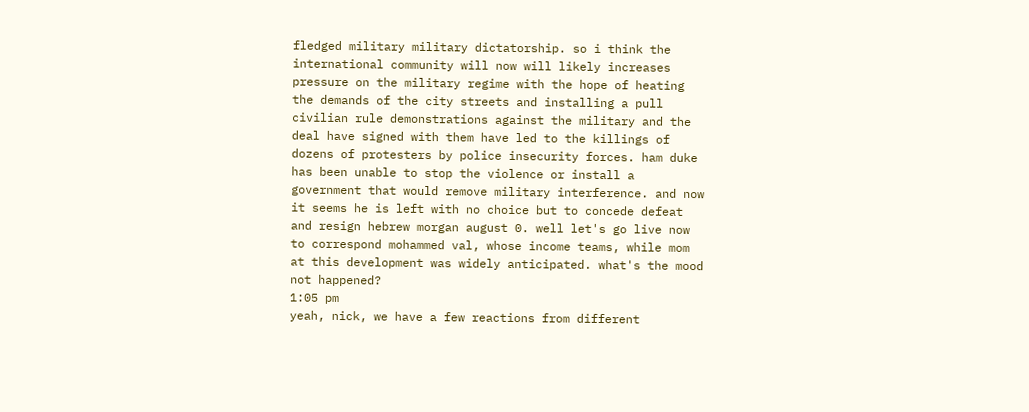fledged military military dictatorship. so i think the international community will now will likely increases pressure on the military regime with the hope of heating the demands of the city streets and installing a pull civilian rule demonstrations against the military and the deal have signed with them have led to the killings of dozens of protesters by police insecurity forces. ham duke has been unable to stop the violence or install a government that would remove military interference. and now it seems he is left with no choice but to concede defeat and resign hebrew morgan august 0. well let's go live now to correspond mohammed val, whose income teams, while mom at this development was widely anticipated. what's the mood not happened?
1:05 pm
yeah, nick, we have a few reactions from different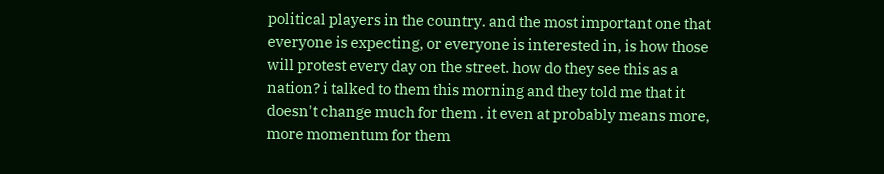political players in the country. and the most important one that everyone is expecting, or everyone is interested in, is how those will protest every day on the street. how do they see this as a nation? i talked to them this morning and they told me that it doesn't change much for them . it even at probably means more, more momentum for them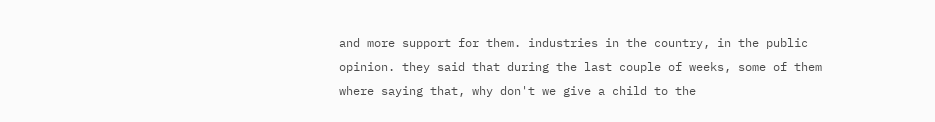and more support for them. industries in the country, in the public opinion. they said that during the last couple of weeks, some of them where saying that, why don't we give a child to the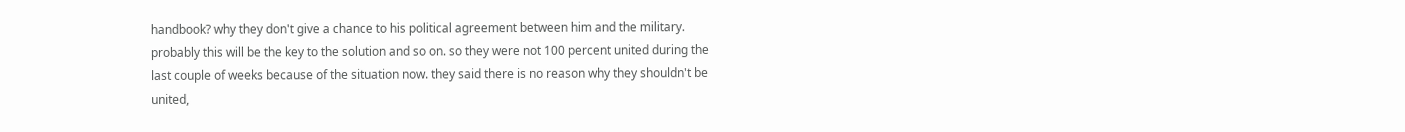handbook? why they don't give a chance to his political agreement between him and the military. probably this will be the key to the solution and so on. so they were not 100 percent united during the last couple of weeks because of the situation now. they said there is no reason why they shouldn't be united,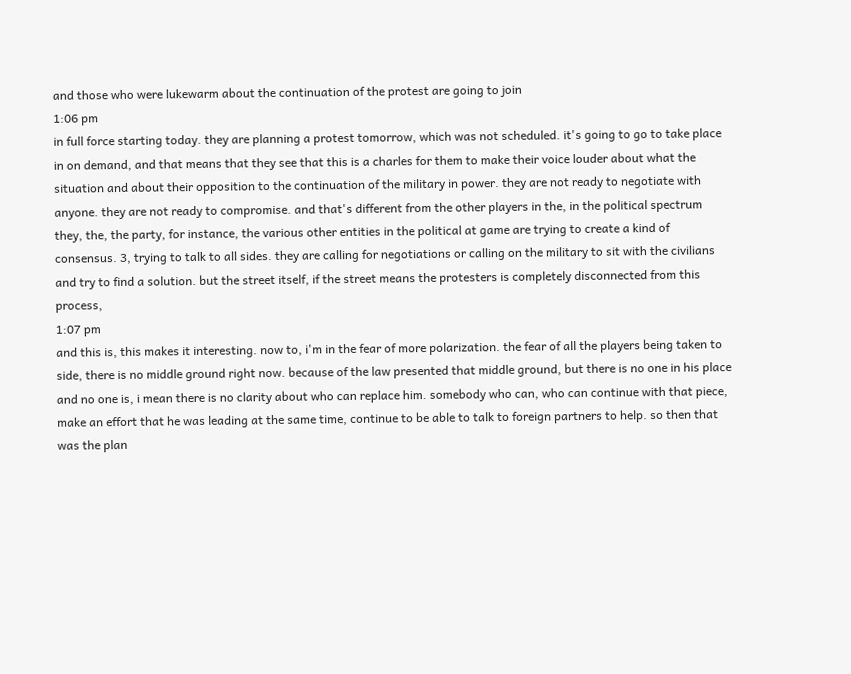and those who were lukewarm about the continuation of the protest are going to join
1:06 pm
in full force starting today. they are planning a protest tomorrow, which was not scheduled. it's going to go to take place in on demand, and that means that they see that this is a charles for them to make their voice louder about what the situation and about their opposition to the continuation of the military in power. they are not ready to negotiate with anyone. they are not ready to compromise. and that's different from the other players in the, in the political spectrum they, the, the party, for instance, the various other entities in the political at game are trying to create a kind of consensus. 3, trying to talk to all sides. they are calling for negotiations or calling on the military to sit with the civilians and try to find a solution. but the street itself, if the street means the protesters is completely disconnected from this process,
1:07 pm
and this is, this makes it interesting. now to, i'm in the fear of more polarization. the fear of all the players being taken to side, there is no middle ground right now. because of the law presented that middle ground, but there is no one in his place and no one is, i mean there is no clarity about who can replace him. somebody who can, who can continue with that piece, make an effort that he was leading at the same time, continue to be able to talk to foreign partners to help. so then that was the plan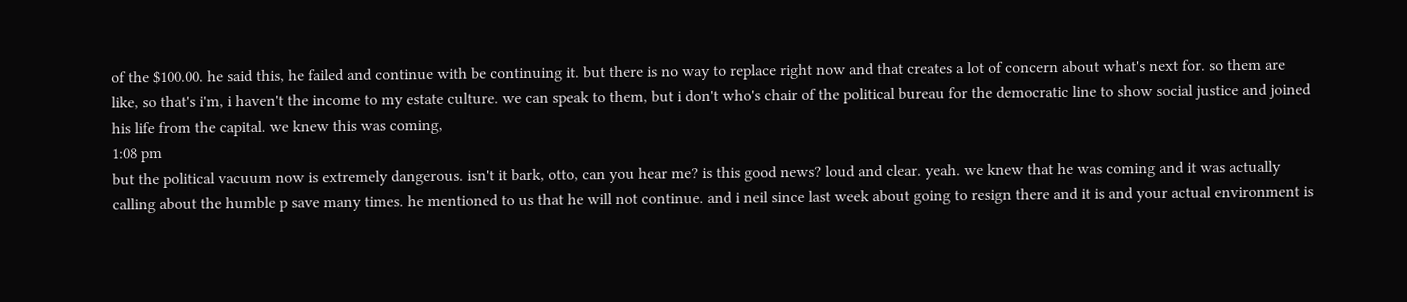of the $100.00. he said this, he failed and continue with be continuing it. but there is no way to replace right now and that creates a lot of concern about what's next for. so them are like, so that's i'm, i haven't the income to my estate culture. we can speak to them, but i don't who's chair of the political bureau for the democratic line to show social justice and joined his life from the capital. we knew this was coming,
1:08 pm
but the political vacuum now is extremely dangerous. isn't it bark, otto, can you hear me? is this good news? loud and clear. yeah. we knew that he was coming and it was actually calling about the humble p save many times. he mentioned to us that he will not continue. and i neil since last week about going to resign there and it is and your actual environment is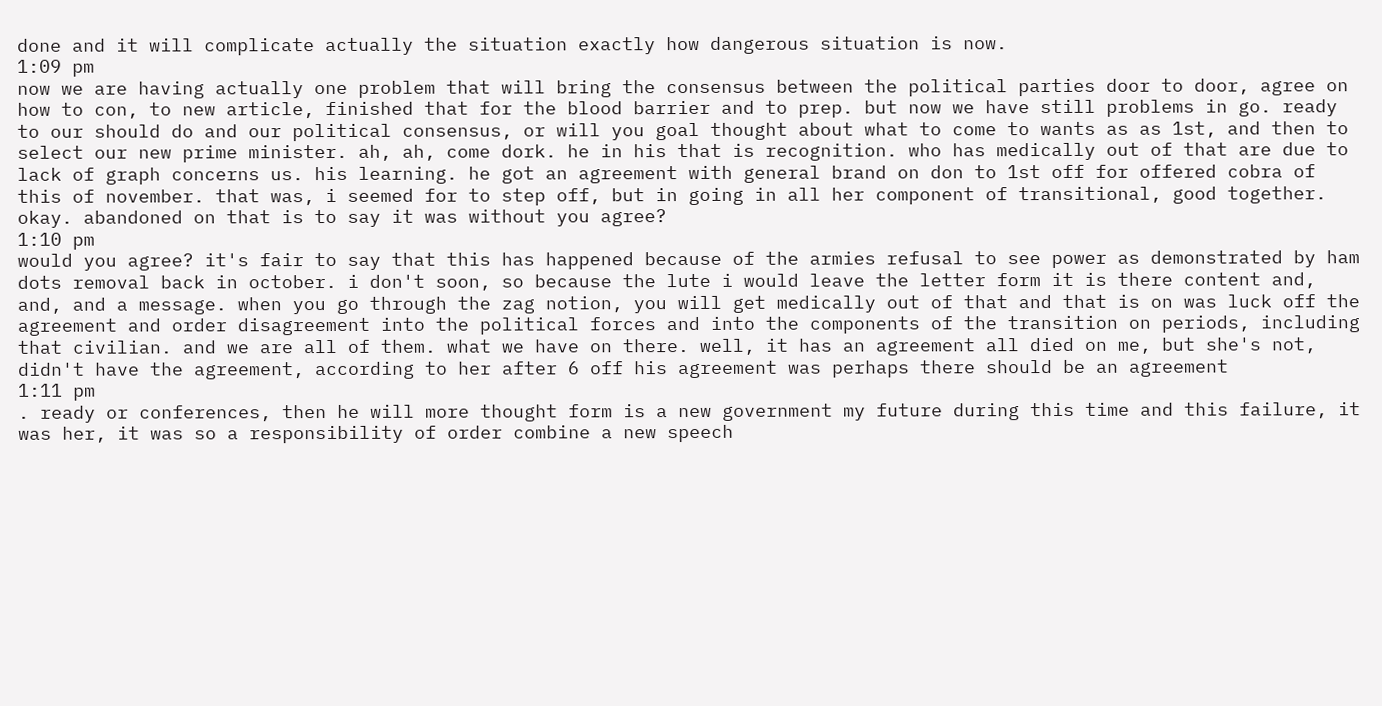done and it will complicate actually the situation exactly how dangerous situation is now.
1:09 pm
now we are having actually one problem that will bring the consensus between the political parties door to door, agree on how to con, to new article, finished that for the blood barrier and to prep. but now we have still problems in go. ready to our should do and our political consensus, or will you goal thought about what to come to wants as as 1st, and then to select our new prime minister. ah, ah, come dork. he in his that is recognition. who has medically out of that are due to lack of graph concerns us. his learning. he got an agreement with general brand on don to 1st off for offered cobra of this of november. that was, i seemed for to step off, but in going in all her component of transitional, good together. okay. abandoned on that is to say it was without you agree?
1:10 pm
would you agree? it's fair to say that this has happened because of the armies refusal to see power as demonstrated by ham dots removal back in october. i don't soon, so because the lute i would leave the letter form it is there content and, and, and a message. when you go through the zag notion, you will get medically out of that and that is on was luck off the agreement and order disagreement into the political forces and into the components of the transition on periods, including that civilian. and we are all of them. what we have on there. well, it has an agreement all died on me, but she's not, didn't have the agreement, according to her after 6 off his agreement was perhaps there should be an agreement
1:11 pm
. ready or conferences, then he will more thought form is a new government my future during this time and this failure, it was her, it was so a responsibility of order combine a new speech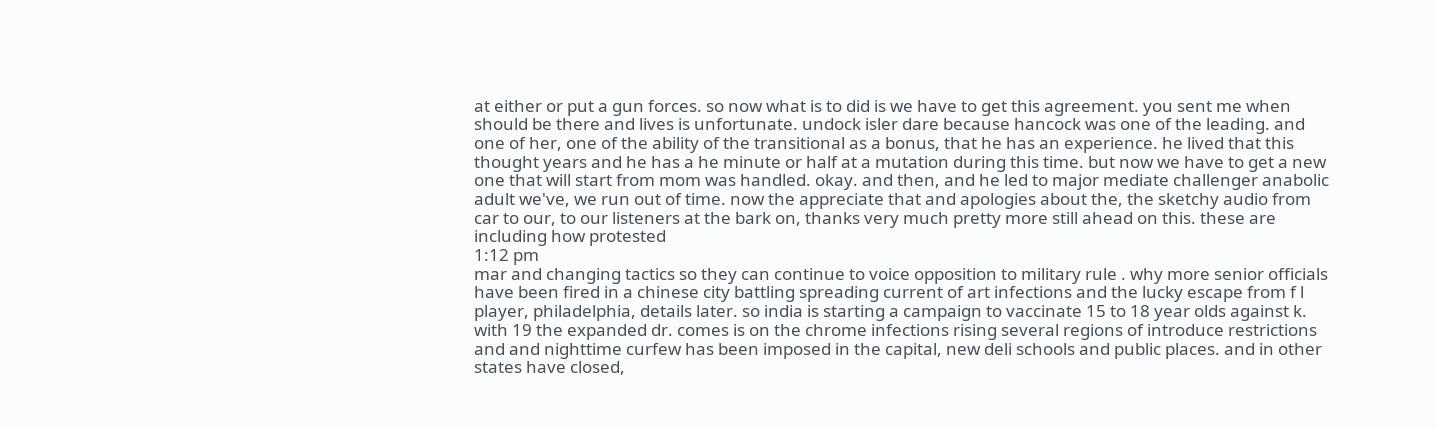at either or put a gun forces. so now what is to did is we have to get this agreement. you sent me when should be there and lives is unfortunate. undock isler dare because hancock was one of the leading. and one of her, one of the ability of the transitional as a bonus, that he has an experience. he lived that this thought years and he has a he minute or half at a mutation during this time. but now we have to get a new one that will start from mom was handled. okay. and then, and he led to major mediate challenger anabolic adult we've, we run out of time. now the appreciate that and apologies about the, the sketchy audio from car to our, to our listeners at the bark on, thanks very much pretty more still ahead on this. these are including how protested
1:12 pm
mar and changing tactics so they can continue to voice opposition to military rule . why more senior officials have been fired in a chinese city battling spreading current of art infections and the lucky escape from f l player, philadelphia, details later. so india is starting a campaign to vaccinate 15 to 18 year olds against k. with 19 the expanded dr. comes is on the chrome infections rising several regions of introduce restrictions and and nighttime curfew has been imposed in the capital, new deli schools and public places. and in other states have closed,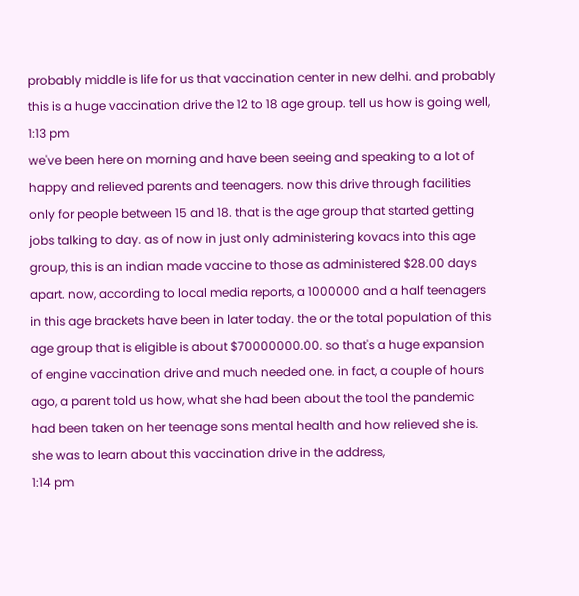probably middle is life for us that vaccination center in new delhi. and probably this is a huge vaccination drive the 12 to 18 age group. tell us how is going well,
1:13 pm
we've been here on morning and have been seeing and speaking to a lot of happy and relieved parents and teenagers. now this drive through facilities only for people between 15 and 18. that is the age group that started getting jobs talking to day. as of now in just only administering kovacs into this age group, this is an indian made vaccine to those as administered $28.00 days apart. now, according to local media reports, a 1000000 and a half teenagers in this age brackets have been in later today. the or the total population of this age group that is eligible is about $70000000.00. so that's a huge expansion of engine vaccination drive and much needed one. in fact, a couple of hours ago, a parent told us how, what she had been about the tool the pandemic had been taken on her teenage sons mental health and how relieved she is. she was to learn about this vaccination drive in the address,
1:14 pm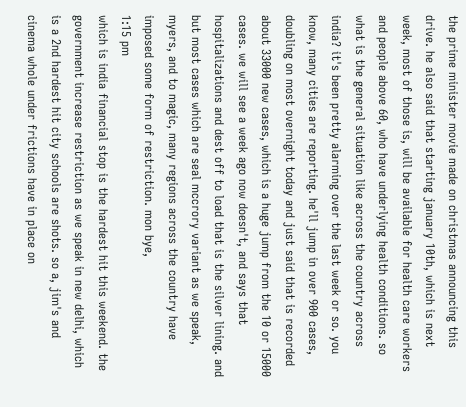the prime minister movie made on christmas announcing this drive. he also said that starting january 10th, which is next week, most of those is, will be available for health care workers and people above 60, who have underlying health conditions. so what is the general situation like across the country across india? it's been pretty alarming over the last week or so. you know, many cities are reporting. he'll jump in over 900 cases, doubling on most overnight today and just said that is recorded about 33000 new cases, which is a huge jump from the 10 or 15000 cases. we will see a week ago now doesn't, and says that hospitalizations and dest off to load that is the silver lining. and but most cases which are seal mccrory variant as we speak, myers, and to magic, many regions across the country have imposed some form of restriction. mon bye,
1:15 pm
which is india financial stop is the hardest hit this weekend. the government increase restriction as we speak in new delhi, which is a 2nd hardest hit city schools are shots. so a, jim's and cinema whole under frictions have in place on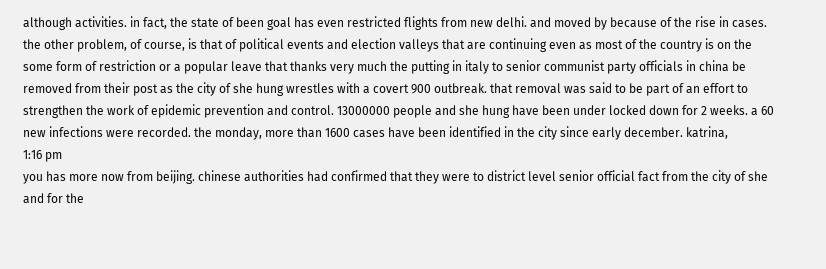although activities. in fact, the state of been goal has even restricted flights from new delhi. and moved by because of the rise in cases. the other problem, of course, is that of political events and election valleys that are continuing even as most of the country is on the some form of restriction or a popular leave that thanks very much the putting in italy to senior communist party officials in china be removed from their post as the city of she hung wrestles with a covert 900 outbreak. that removal was said to be part of an effort to strengthen the work of epidemic prevention and control. 13000000 people and she hung have been under locked down for 2 weeks. a 60 new infections were recorded. the monday, more than 1600 cases have been identified in the city since early december. katrina,
1:16 pm
you has more now from beijing. chinese authorities had confirmed that they were to district level senior official fact from the city of she and for the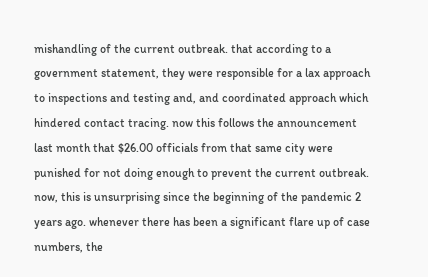mishandling of the current outbreak. that according to a government statement, they were responsible for a lax approach to inspections and testing and, and coordinated approach which hindered contact tracing. now this follows the announcement last month that $26.00 officials from that same city were punished for not doing enough to prevent the current outbreak. now, this is unsurprising since the beginning of the pandemic 2 years ago. whenever there has been a significant flare up of case numbers, the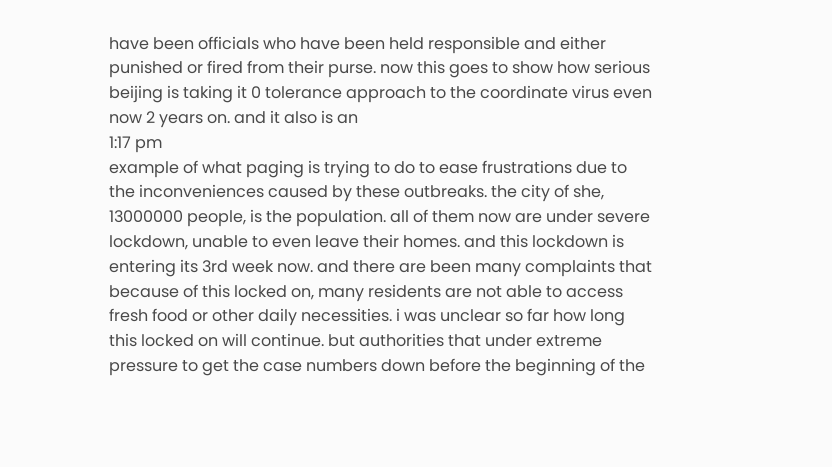have been officials who have been held responsible and either punished or fired from their purse. now this goes to show how serious beijing is taking it 0 tolerance approach to the coordinate virus even now 2 years on. and it also is an
1:17 pm
example of what paging is trying to do to ease frustrations due to the inconveniences caused by these outbreaks. the city of she, 13000000 people, is the population. all of them now are under severe lockdown, unable to even leave their homes. and this lockdown is entering its 3rd week now. and there are been many complaints that because of this locked on, many residents are not able to access fresh food or other daily necessities. i was unclear so far how long this locked on will continue. but authorities that under extreme pressure to get the case numbers down before the beginning of the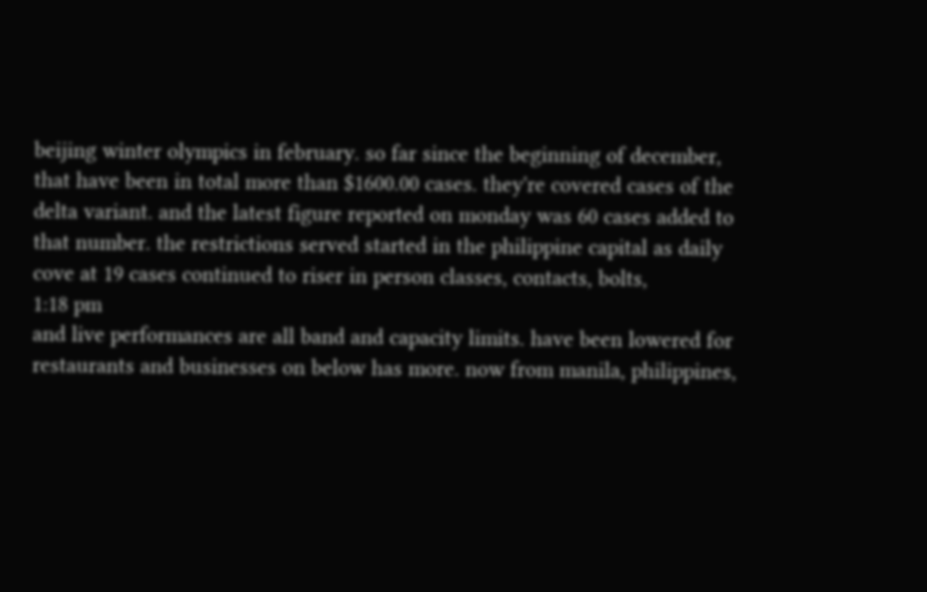beijing winter olympics in february. so far since the beginning of december, that have been in total more than $1600.00 cases. they're covered cases of the delta variant. and the latest figure reported on monday was 60 cases added to that number. the restrictions served started in the philippine capital as daily cove at 19 cases continued to riser in person classes, contacts, bolts,
1:18 pm
and live performances are all band and capacity limits. have been lowered for restaurants and businesses on below has more. now from manila, philippines,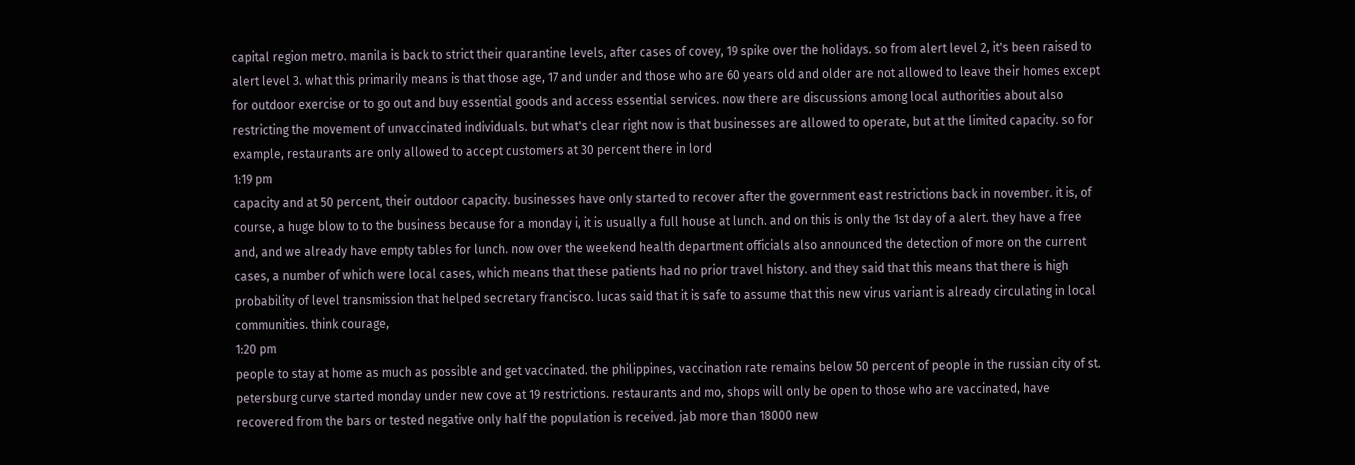capital region metro. manila is back to strict their quarantine levels, after cases of covey, 19 spike over the holidays. so from alert level 2, it's been raised to alert level 3. what this primarily means is that those age, 17 and under and those who are 60 years old and older are not allowed to leave their homes except for outdoor exercise or to go out and buy essential goods and access essential services. now there are discussions among local authorities about also restricting the movement of unvaccinated individuals. but what's clear right now is that businesses are allowed to operate, but at the limited capacity. so for example, restaurants are only allowed to accept customers at 30 percent there in lord
1:19 pm
capacity and at 50 percent, their outdoor capacity. businesses have only started to recover after the government east restrictions back in november. it is, of course, a huge blow to to the business because for a monday i, it is usually a full house at lunch. and on this is only the 1st day of a alert. they have a free and, and we already have empty tables for lunch. now over the weekend health department officials also announced the detection of more on the current cases, a number of which were local cases, which means that these patients had no prior travel history. and they said that this means that there is high probability of level transmission that helped secretary francisco. lucas said that it is safe to assume that this new virus variant is already circulating in local communities. think courage,
1:20 pm
people to stay at home as much as possible and get vaccinated. the philippines, vaccination rate remains below 50 percent of people in the russian city of st. petersburg curve started monday under new cove at 19 restrictions. restaurants and mo, shops will only be open to those who are vaccinated, have recovered from the bars or tested negative only half the population is received. jab more than 18000 new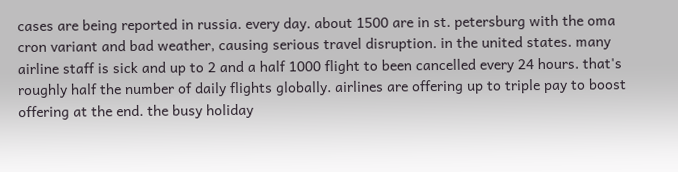cases are being reported in russia. every day. about 1500 are in st. petersburg with the oma cron variant and bad weather, causing serious travel disruption. in the united states. many airline staff is sick and up to 2 and a half 1000 flight to been cancelled every 24 hours. that's roughly half the number of daily flights globally. airlines are offering up to triple pay to boost offering at the end. the busy holiday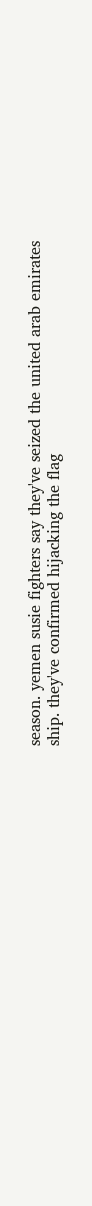season. yemen susie fighters say they've seized the united arab emirates ship. they've confirmed hijacking the flag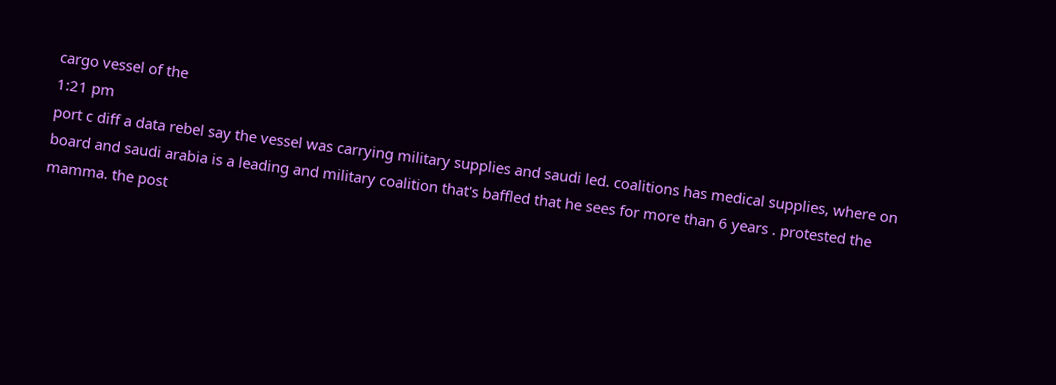cargo vessel of the
1:21 pm
port c diff a data rebel say the vessel was carrying military supplies and saudi led. coalitions has medical supplies, where on board and saudi arabia is a leading and military coalition that's baffled that he sees for more than 6 years . protested the mamma. the post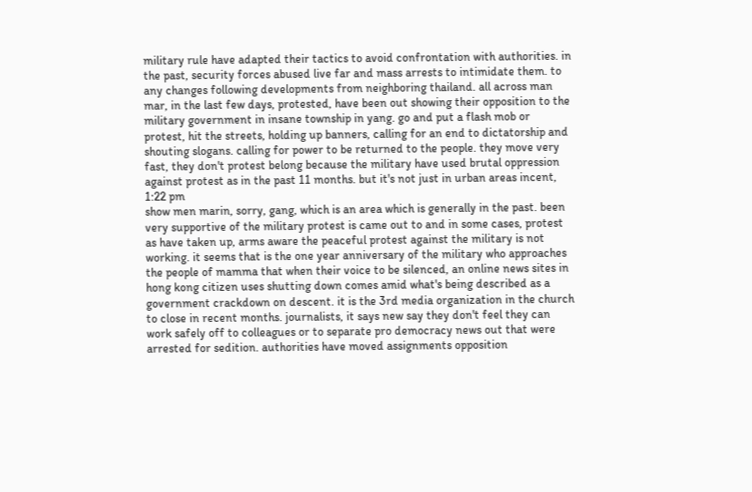military rule have adapted their tactics to avoid confrontation with authorities. in the past, security forces abused live far and mass arrests to intimidate them. to any changes following developments from neighboring thailand. all across man mar, in the last few days, protested, have been out showing their opposition to the military government in insane township in yang. go and put a flash mob or protest, hit the streets, holding up banners, calling for an end to dictatorship and shouting slogans. calling for power to be returned to the people. they move very fast, they don't protest belong because the military have used brutal oppression against protest as in the past 11 months. but it's not just in urban areas incent,
1:22 pm
show men marin, sorry, gang, which is an area which is generally in the past. been very supportive of the military protest is came out to and in some cases, protest as have taken up, arms aware the peaceful protest against the military is not working. it seems that is the one year anniversary of the military who approaches the people of mamma that when their voice to be silenced, an online news sites in hong kong citizen uses shutting down comes amid what's being described as a government crackdown on descent. it is the 3rd media organization in the church to close in recent months. journalists, it says new say they don't feel they can work safely off to colleagues or to separate pro democracy news out that were arrested for sedition. authorities have moved assignments opposition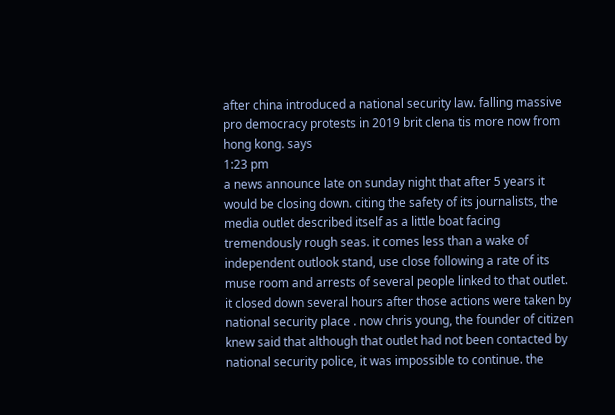after china introduced a national security law. falling massive pro democracy protests in 2019 brit clena tis more now from hong kong. says
1:23 pm
a news announce late on sunday night that after 5 years it would be closing down. citing the safety of its journalists, the media outlet described itself as a little boat facing tremendously rough seas. it comes less than a wake of independent outlook stand, use close following a rate of its muse room and arrests of several people linked to that outlet. it closed down several hours after those actions were taken by national security place . now chris young, the founder of citizen knew said that although that outlet had not been contacted by national security police, it was impossible to continue. the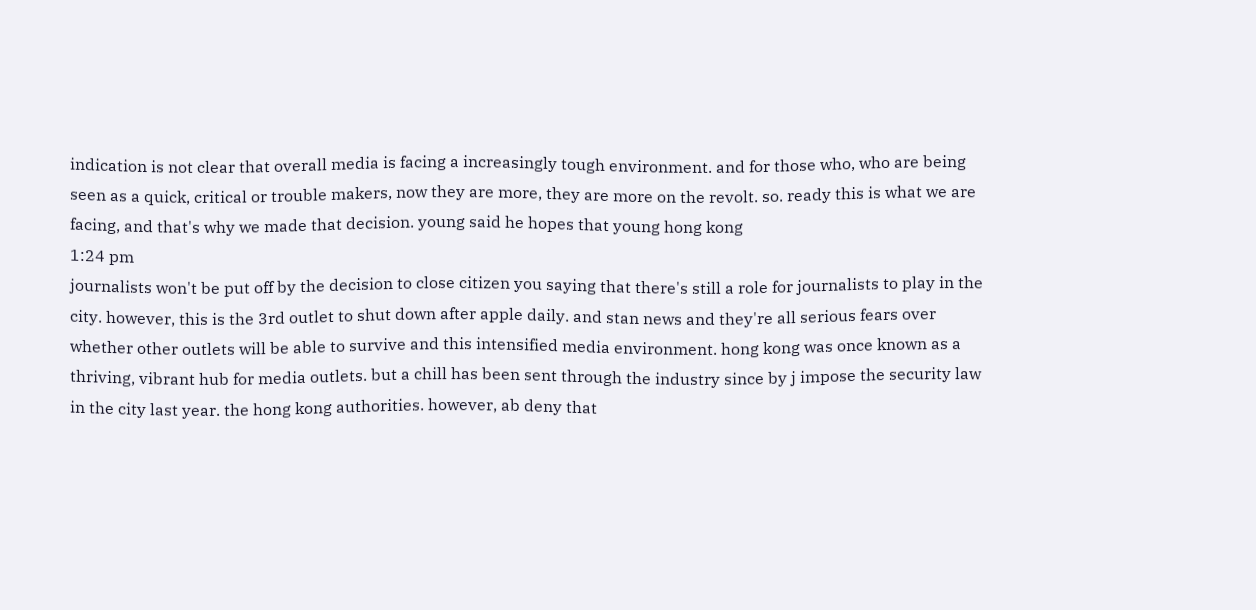indication is not clear that overall media is facing a increasingly tough environment. and for those who, who are being seen as a quick, critical or trouble makers, now they are more, they are more on the revolt. so. ready this is what we are facing, and that's why we made that decision. young said he hopes that young hong kong
1:24 pm
journalists won't be put off by the decision to close citizen you saying that there's still a role for journalists to play in the city. however, this is the 3rd outlet to shut down after apple daily. and stan news and they're all serious fears over whether other outlets will be able to survive and this intensified media environment. hong kong was once known as a thriving, vibrant hub for media outlets. but a chill has been sent through the industry since by j impose the security law in the city last year. the hong kong authorities. however, ab deny that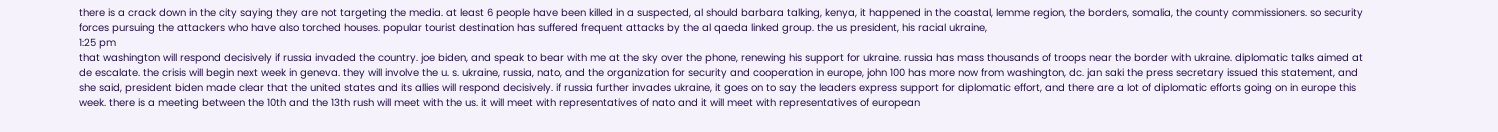there is a crack down in the city saying they are not targeting the media. at least 6 people have been killed in a suspected, al should barbara talking, kenya, it happened in the coastal, lemme region, the borders, somalia, the county commissioners. so security forces pursuing the attackers who have also torched houses. popular tourist destination has suffered frequent attacks by the al qaeda linked group. the us president, his racial ukraine,
1:25 pm
that washington will respond decisively if russia invaded the country. joe biden, and speak to bear with me at the sky over the phone, renewing his support for ukraine. russia has mass thousands of troops near the border with ukraine. diplomatic talks aimed at de escalate. the crisis will begin next week in geneva. they will involve the u. s. ukraine, russia, nato, and the organization for security and cooperation in europe, john 100 has more now from washington, dc. jan saki the press secretary issued this statement, and she said, president biden made clear that the united states and its allies will respond decisively. if russia further invades ukraine, it goes on to say the leaders express support for diplomatic effort, and there are a lot of diplomatic efforts going on in europe this week. there is a meeting between the 10th and the 13th rush will meet with the us. it will meet with representatives of nato and it will meet with representatives of european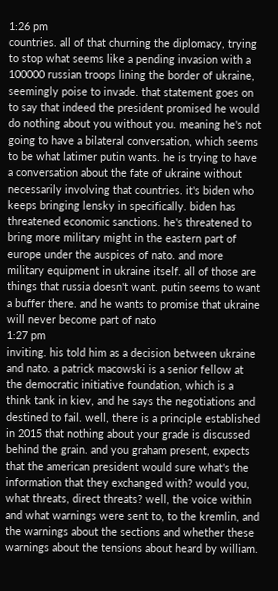1:26 pm
countries. all of that churning the diplomacy, trying to stop what seems like a pending invasion with a 100000 russian troops lining the border of ukraine, seemingly poise to invade. that statement goes on to say that indeed the president promised he would do nothing about you without you. meaning he's not going to have a bilateral conversation, which seems to be what latimer putin wants. he is trying to have a conversation about the fate of ukraine without necessarily involving that countries. it's biden who keeps bringing lensky in specifically. biden has threatened economic sanctions. he's threatened to bring more military might in the eastern part of europe under the auspices of nato. and more military equipment in ukraine itself. all of those are things that russia doesn't want. putin seems to want a buffer there. and he wants to promise that ukraine will never become part of nato
1:27 pm
inviting. his told him as a decision between ukraine and nato. a patrick macowski is a senior fellow at the democratic initiative foundation, which is a think tank in kiev, and he says the negotiations and destined to fail. well, there is a principle established in 2015 that nothing about your grade is discussed behind the grain. and you graham present, expects that the american president would sure what's the information that they exchanged with? would you, what threats, direct threats? well, the voice within and what warnings were sent to, to the kremlin, and the warnings about the sections and whether these warnings about the tensions about heard by william.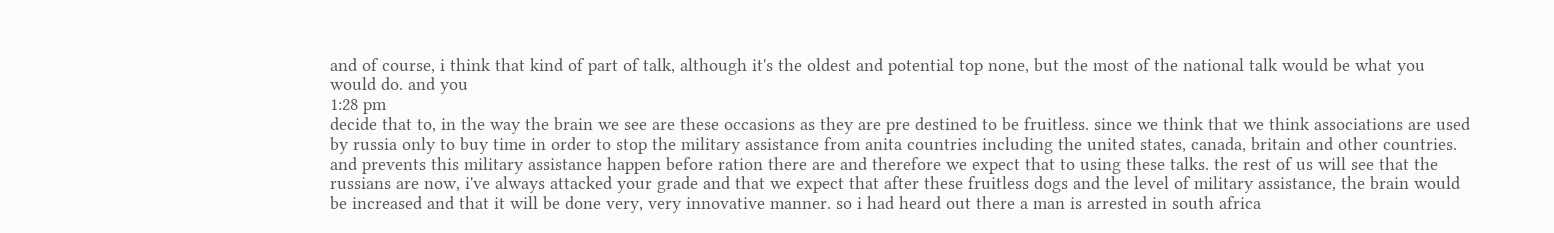and of course, i think that kind of part of talk, although it's the oldest and potential top none, but the most of the national talk would be what you would do. and you
1:28 pm
decide that to, in the way the brain we see are these occasions as they are pre destined to be fruitless. since we think that we think associations are used by russia only to buy time in order to stop the military assistance from anita countries including the united states, canada, britain and other countries. and prevents this military assistance happen before ration there are and therefore we expect that to using these talks. the rest of us will see that the russians are now, i've always attacked your grade and that we expect that after these fruitless dogs and the level of military assistance, the brain would be increased and that it will be done very, very innovative manner. so i had heard out there a man is arrested in south africa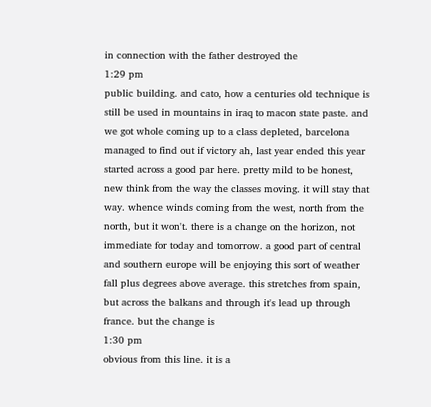in connection with the father destroyed the
1:29 pm
public building. and cato, how a centuries old technique is still be used in mountains in iraq to macon state paste. and we got whole coming up to a class depleted, barcelona managed to find out if victory ah, last year ended this year started across a good par here. pretty mild to be honest, new think from the way the classes moving. it will stay that way. whence winds coming from the west, north from the north, but it won't. there is a change on the horizon, not immediate for today and tomorrow. a good part of central and southern europe will be enjoying this sort of weather fall plus degrees above average. this stretches from spain, but across the balkans and through it's lead up through france. but the change is
1:30 pm
obvious from this line. it is a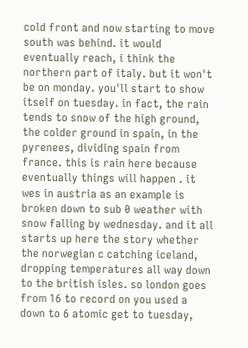cold front and now starting to move south was behind. it would eventually reach, i think the northern part of italy. but it won't be on monday. you'll start to show itself on tuesday. in fact, the rain tends to snow of the high ground, the colder ground in spain, in the pyrenees, dividing spain from france. this is rain here because eventually things will happen . it wes in austria as an example is broken down to sub 0 weather with snow falling by wednesday. and it all starts up here the story whether the norwegian c catching iceland, dropping temperatures all way down to the british isles. so london goes from 16 to record on you used a down to 6 atomic get to tuesday,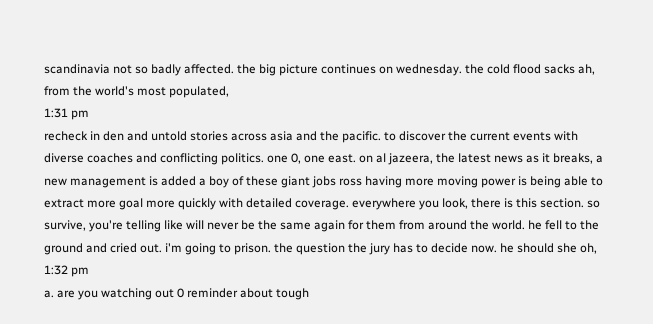scandinavia not so badly affected. the big picture continues on wednesday. the cold flood sacks ah, from the world's most populated,
1:31 pm
recheck in den and untold stories across asia and the pacific. to discover the current events with diverse coaches and conflicting politics. one 0, one east. on al jazeera, the latest news as it breaks, a new management is added a boy of these giant jobs ross having more moving power is being able to extract more goal more quickly with detailed coverage. everywhere you look, there is this section. so survive, you're telling like will never be the same again for them from around the world. he fell to the ground and cried out. i'm going to prison. the question the jury has to decide now. he should she oh,
1:32 pm
a. are you watching out 0 reminder about tough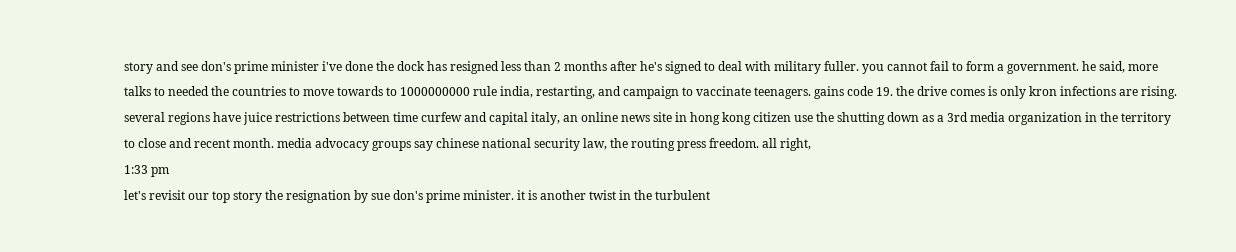story and see don's prime minister i've done the dock has resigned less than 2 months after he's signed to deal with military fuller. you cannot fail to form a government. he said, more talks to needed the countries to move towards to 1000000000 rule india, restarting, and campaign to vaccinate teenagers. gains code 19. the drive comes is only kron infections are rising. several regions have juice restrictions between time curfew and capital italy, an online news site in hong kong citizen use the shutting down as a 3rd media organization in the territory to close and recent month. media advocacy groups say chinese national security law, the routing press freedom. all right,
1:33 pm
let's revisit our top story the resignation by sue don's prime minister. it is another twist in the turbulent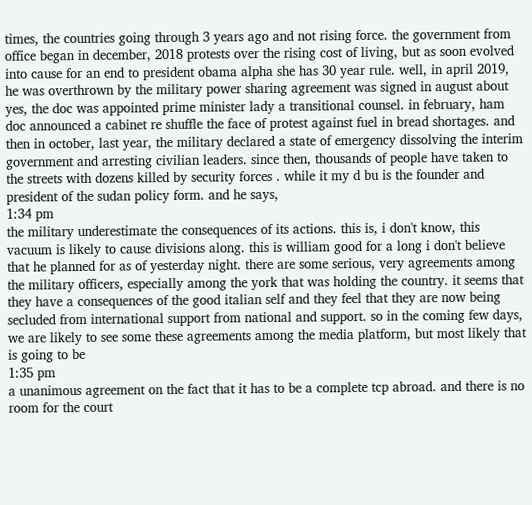times, the countries going through 3 years ago and not rising force. the government from office began in december, 2018 protests over the rising cost of living, but as soon evolved into cause for an end to president obama alpha she has 30 year rule. well, in april 2019, he was overthrown by the military power sharing agreement was signed in august about yes, the doc was appointed prime minister lady a transitional counsel. in february, ham doc announced a cabinet re shuffle the face of protest against fuel in bread shortages. and then in october, last year, the military declared a state of emergency dissolving the interim government and arresting civilian leaders. since then, thousands of people have taken to the streets with dozens killed by security forces . while it my d bu is the founder and president of the sudan policy form. and he says,
1:34 pm
the military underestimate the consequences of its actions. this is, i don't know, this vacuum is likely to cause divisions along. this is william good for a long i don't believe that he planned for as of yesterday night. there are some serious, very agreements among the military officers, especially among the york that was holding the country. it seems that they have a consequences of the good italian self and they feel that they are now being secluded from international support from national and support. so in the coming few days, we are likely to see some these agreements among the media platform, but most likely that is going to be
1:35 pm
a unanimous agreement on the fact that it has to be a complete tcp abroad. and there is no room for the court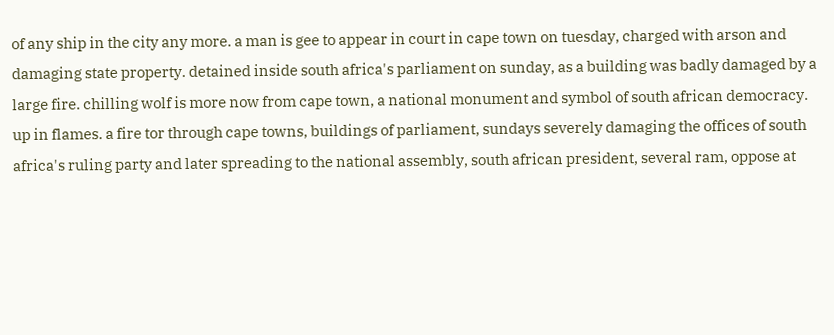of any ship in the city any more. a man is gee to appear in court in cape town on tuesday, charged with arson and damaging state property. detained inside south africa's parliament on sunday, as a building was badly damaged by a large fire. chilling wolf is more now from cape town, a national monument and symbol of south african democracy. up in flames. a fire tor through cape towns, buildings of parliament, sundays severely damaging the offices of south africa's ruling party and later spreading to the national assembly, south african president, several ram, oppose at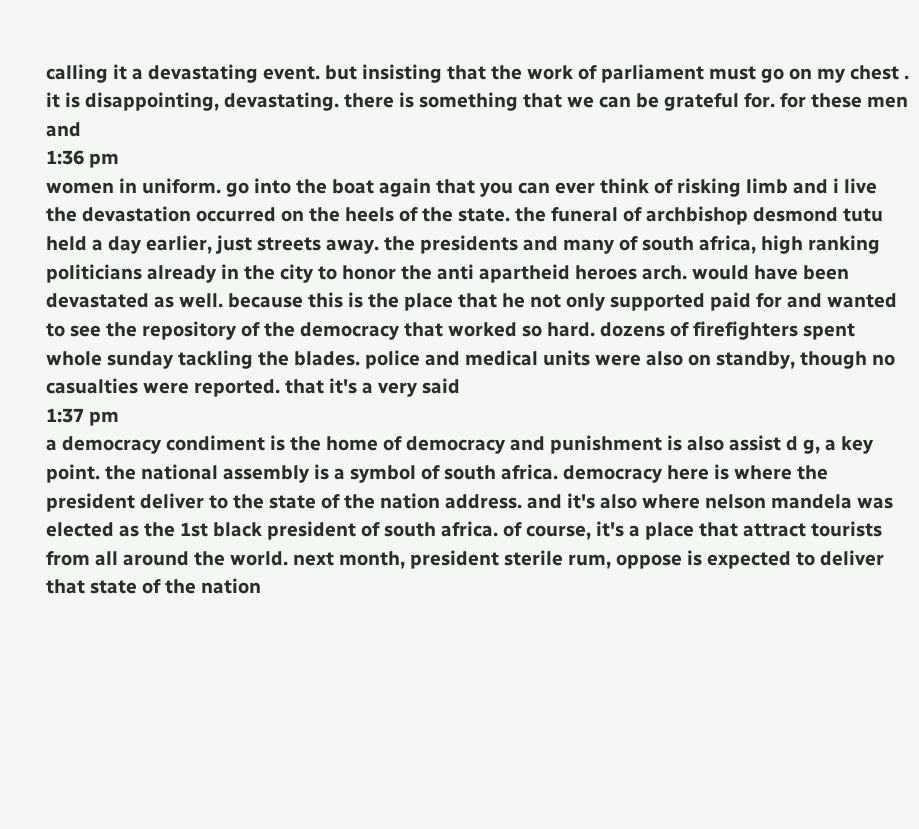calling it a devastating event. but insisting that the work of parliament must go on my chest . it is disappointing, devastating. there is something that we can be grateful for. for these men and
1:36 pm
women in uniform. go into the boat again that you can ever think of risking limb and i live the devastation occurred on the heels of the state. the funeral of archbishop desmond tutu held a day earlier, just streets away. the presidents and many of south africa, high ranking politicians already in the city to honor the anti apartheid heroes arch. would have been devastated as well. because this is the place that he not only supported paid for and wanted to see the repository of the democracy that worked so hard. dozens of firefighters spent whole sunday tackling the blades. police and medical units were also on standby, though no casualties were reported. that it's a very said
1:37 pm
a democracy condiment is the home of democracy and punishment is also assist d g, a key point. the national assembly is a symbol of south africa. democracy here is where the president deliver to the state of the nation address. and it's also where nelson mandela was elected as the 1st black president of south africa. of course, it's a place that attract tourists from all around the world. next month, president sterile rum, oppose is expected to deliver that state of the nation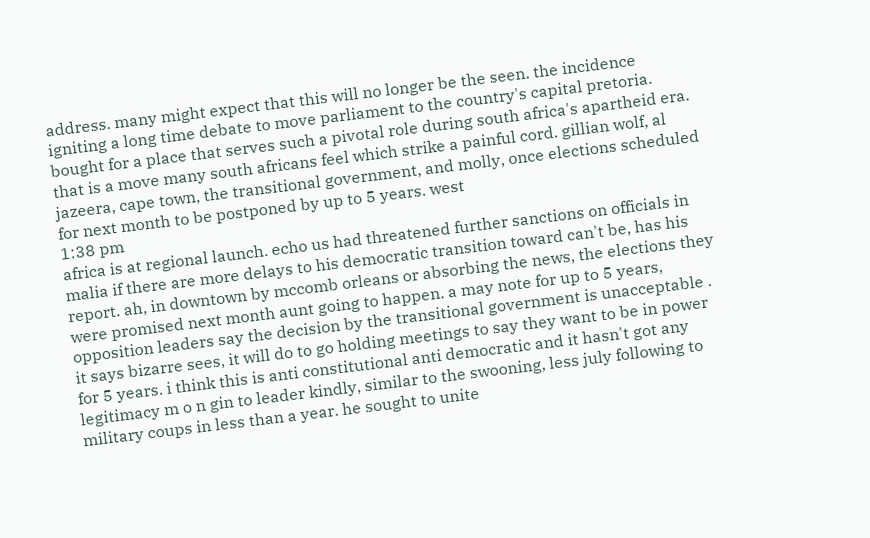address. many might expect that this will no longer be the seen. the incidence igniting a long time debate to move parliament to the country's capital pretoria. bought for a place that serves such a pivotal role during south africa's apartheid era. that is a move many south africans feel which strike a painful cord. gillian wolf, al jazeera, cape town, the transitional government, and molly, once elections scheduled for next month to be postponed by up to 5 years. west
1:38 pm
africa is at regional launch. echo us had threatened further sanctions on officials in malia if there are more delays to his democratic transition toward can't be, has his report. ah, in downtown by mccomb orleans or absorbing the news, the elections they were promised next month aunt going to happen. a may note for up to 5 years, opposition leaders say the decision by the transitional government is unacceptable . it says bizarre sees, it will do to go holding meetings to say they want to be in power for 5 years. i think this is anti constitutional anti democratic and it hasn't got any legitimacy m o n gin to leader kindly, similar to the swooning, less july following to military coups in less than a year. he sought to unite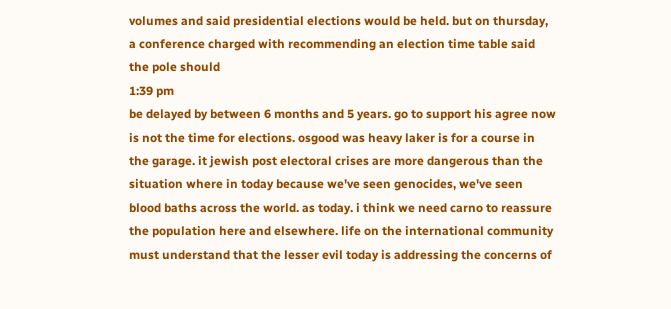volumes and said presidential elections would be held. but on thursday, a conference charged with recommending an election time table said the pole should
1:39 pm
be delayed by between 6 months and 5 years. go to support his agree now is not the time for elections. osgood was heavy laker is for a course in the garage. it jewish post electoral crises are more dangerous than the situation where in today because we've seen genocides, we've seen blood baths across the world. as today. i think we need carno to reassure the population here and elsewhere. life on the international community must understand that the lesser evil today is addressing the concerns of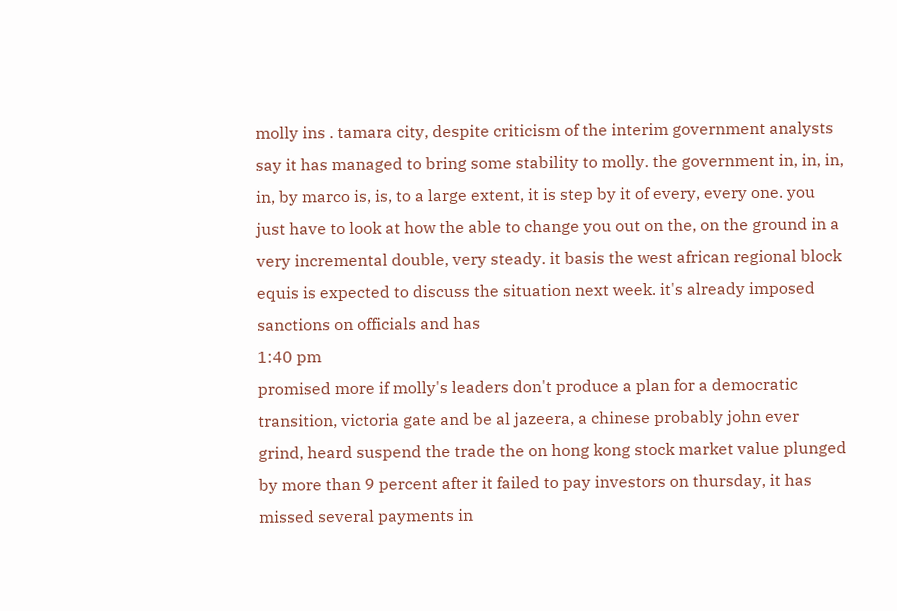molly ins . tamara city, despite criticism of the interim government analysts say it has managed to bring some stability to molly. the government in, in, in, in, by marco is, is, to a large extent, it is step by it of every, every one. you just have to look at how the able to change you out on the, on the ground in a very incremental double, very steady. it basis the west african regional block equis is expected to discuss the situation next week. it's already imposed sanctions on officials and has
1:40 pm
promised more if molly's leaders don't produce a plan for a democratic transition, victoria gate and be al jazeera, a chinese probably john ever grind, heard suspend the trade the on hong kong stock market value plunged by more than 9 percent after it failed to pay investors on thursday, it has missed several payments in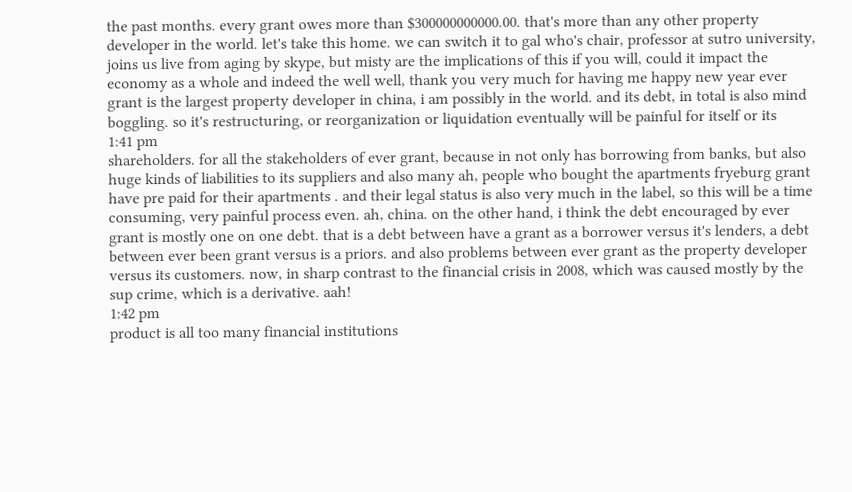the past months. every grant owes more than $300000000000.00. that's more than any other property developer in the world. let's take this home. we can switch it to gal who's chair, professor at sutro university, joins us live from aging by skype, but misty are the implications of this if you will, could it impact the economy as a whole and indeed the well well, thank you very much for having me happy new year ever grant is the largest property developer in china, i am possibly in the world. and its debt, in total is also mind boggling. so it's restructuring, or reorganization or liquidation eventually will be painful for itself or its
1:41 pm
shareholders. for all the stakeholders of ever grant, because in not only has borrowing from banks, but also huge kinds of liabilities to its suppliers and also many ah, people who bought the apartments fryeburg grant have pre paid for their apartments . and their legal status is also very much in the label, so this will be a time consuming, very painful process even. ah, china. on the other hand, i think the debt encouraged by ever grant is mostly one on one debt. that is a debt between have a grant as a borrower versus it's lenders, a debt between ever been grant versus is a priors. and also problems between ever grant as the property developer versus its customers. now, in sharp contrast to the financial crisis in 2008, which was caused mostly by the sup crime, which is a derivative. aah!
1:42 pm
product is all too many financial institutions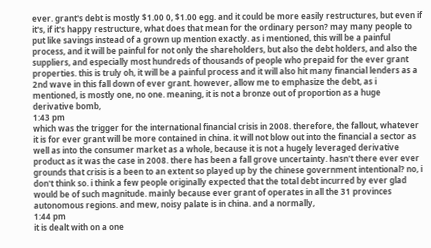ever. grant's debt is mostly $1.00 0, $1.00 egg. and it could be more easily restructures, but even if it's, if it's happy restructure, what does that mean for the ordinary person? may many people to put like savings instead of a grown up mention exactly. as i mentioned, this will be a painful process, and it will be painful for not only the shareholders, but also the debt holders, and also the suppliers, and especially most hundreds of thousands of people who prepaid for the ever grant properties. this is truly oh, it will be a painful process and it will also hit many financial lenders as a 2nd wave in this fall down of ever grant. however, allow me to emphasize the debt, as i mentioned, is mostly one, no one. meaning, it is not a bronze out of proportion as a huge derivative bomb,
1:43 pm
which was the trigger for the international financial crisis in 2008. therefore, the fallout, whatever it is for ever grant will be more contained in china. it will not blow out into the financial a sector as well as into the consumer market as a whole, because it is not a hugely leveraged derivative product as it was the case in 2008. there has been a fall grove uncertainty. hasn't there ever ever grounds that crisis is a been to an extent so played up by the chinese government intentional? no, i don't think so. i think a few people originally expected that the total debt incurred by ever glad would be of such magnitude. mainly because ever grant of operates in all the 31 provinces autonomous regions. and mew, noisy palate is in china. and a normally,
1:44 pm
it is dealt with on a one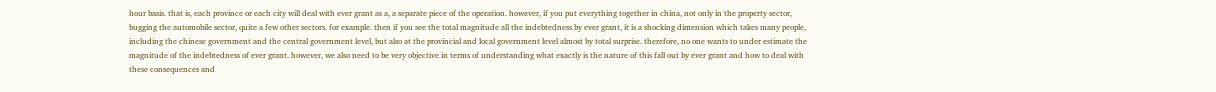hour basis. that is, each province or each city will deal with ever grant as a, a separate piece of the operation. however, if you put everything together in china, not only in the property sector, bugging the automobile sector, quite a few other sectors. for example. then if you see the total magnitude all the indebtedness by ever grant, it is a shocking dimension which takes many people, including the chinese government and the central government level, but also at the provincial and local government level almost by total surprise. therefore, no one wants to under estimate the magnitude of the indebtedness of ever grant. however, we also need to be very objective in terms of understanding what exactly is the nature of this fall out by ever grant and how to deal with these consequences and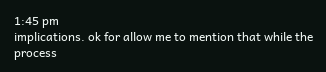1:45 pm
implications. ok for allow me to mention that while the process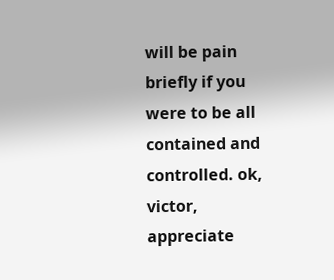will be pain briefly if you were to be all contained and controlled. ok, victor, appreciate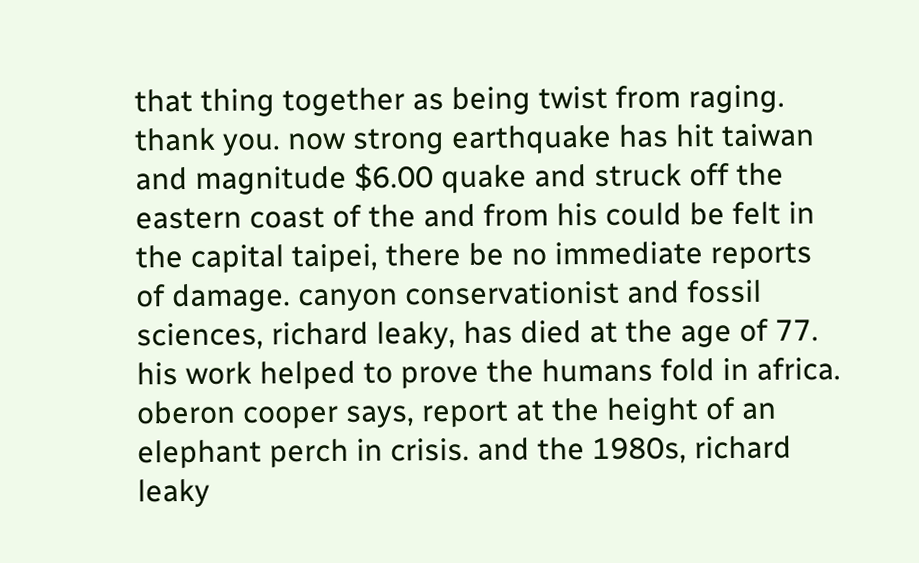that thing together as being twist from raging. thank you. now strong earthquake has hit taiwan and magnitude $6.00 quake and struck off the eastern coast of the and from his could be felt in the capital taipei, there be no immediate reports of damage. canyon conservationist and fossil sciences, richard leaky, has died at the age of 77. his work helped to prove the humans fold in africa. oberon cooper says, report at the height of an elephant perch in crisis. and the 1980s, richard leaky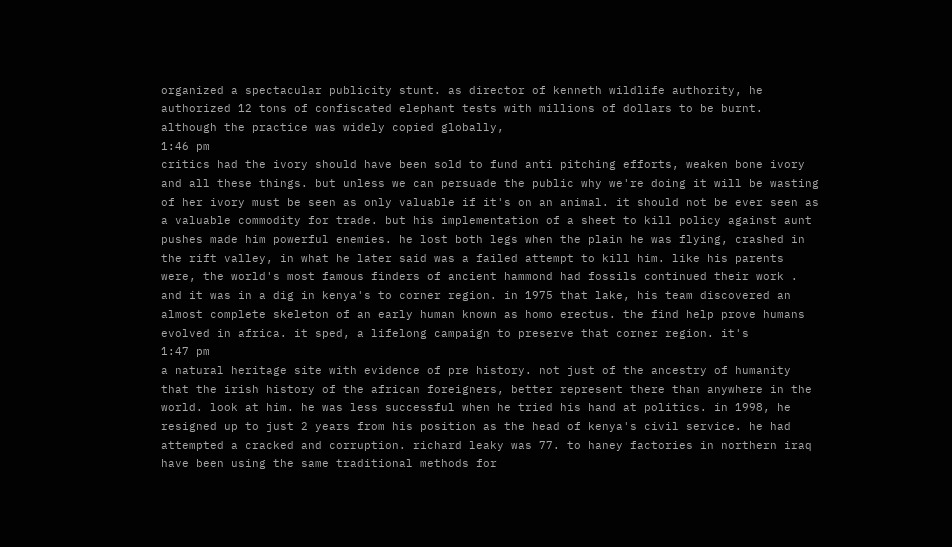organized a spectacular publicity stunt. as director of kenneth wildlife authority, he authorized 12 tons of confiscated elephant tests with millions of dollars to be burnt. although the practice was widely copied globally,
1:46 pm
critics had the ivory should have been sold to fund anti pitching efforts, weaken bone ivory and all these things. but unless we can persuade the public why we're doing it will be wasting of her ivory must be seen as only valuable if it's on an animal. it should not be ever seen as a valuable commodity for trade. but his implementation of a sheet to kill policy against aunt pushes made him powerful enemies. he lost both legs when the plain he was flying, crashed in the rift valley, in what he later said was a failed attempt to kill him. like his parents were, the world's most famous finders of ancient hammond had fossils continued their work . and it was in a dig in kenya's to corner region. in 1975 that lake, his team discovered an almost complete skeleton of an early human known as homo erectus. the find help prove humans evolved in africa. it sped, a lifelong campaign to preserve that corner region. it's
1:47 pm
a natural heritage site with evidence of pre history. not just of the ancestry of humanity that the irish history of the african foreigners, better represent there than anywhere in the world. look at him. he was less successful when he tried his hand at politics. in 1998, he resigned up to just 2 years from his position as the head of kenya's civil service. he had attempted a cracked and corruption. richard leaky was 77. to haney factories in northern iraq have been using the same traditional methods for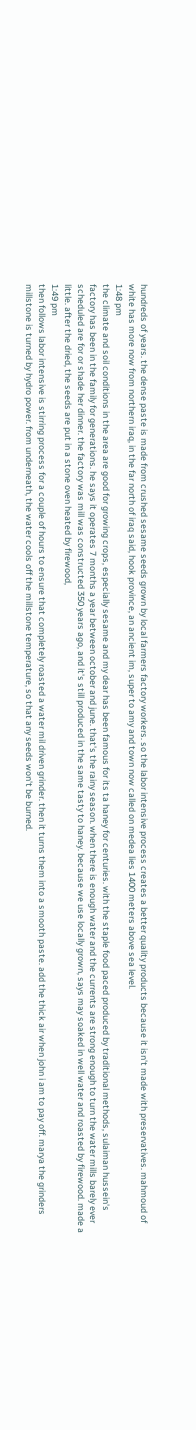hundreds of years. the dense paste is made from crushed sesame seeds grown by local farmers factory workers. so the labor intensive process creates a better quality products because it isn't made with preservatives. mahmoud of white has more now from northern iraq, in the far north of iraq said, hook province, an ancient im, super to amy and town now called on medea lies 1400 meters above sea level.
1:48 pm
the climate and soil conditions in the area are good for growing crops, especially sesame and my dear has been famous for its ta haney for centuries. with the staple food paced produced by traditional methods, sulaiman hussein's factory has been in the family for generations. he says it operates 7 months a year between october and june. that's the rainy season. when there is enough water and the currents are strong enough to turn the water mills barely ever scheduled are for or shade her dinner. the factory was mill was constructed 350 years ago, and it's still produced in the same tasty to haney. because we use locally grown, says may soaked in well water and roasted by firewood. made a little. after the dried, the seeds are put in a stone oven heated by firewood,
1:49 pm
then follows labor intensive is stirring process for a couple of hours to ensure that completely roasted a water mil driven grinder. then it turns them into a smooth paste. add the thick air when john i am to pay off. marya the grinders millstone is turned by hydro power. from underneath, the water cools off the millstone temperature, so that any seeds won't be burned.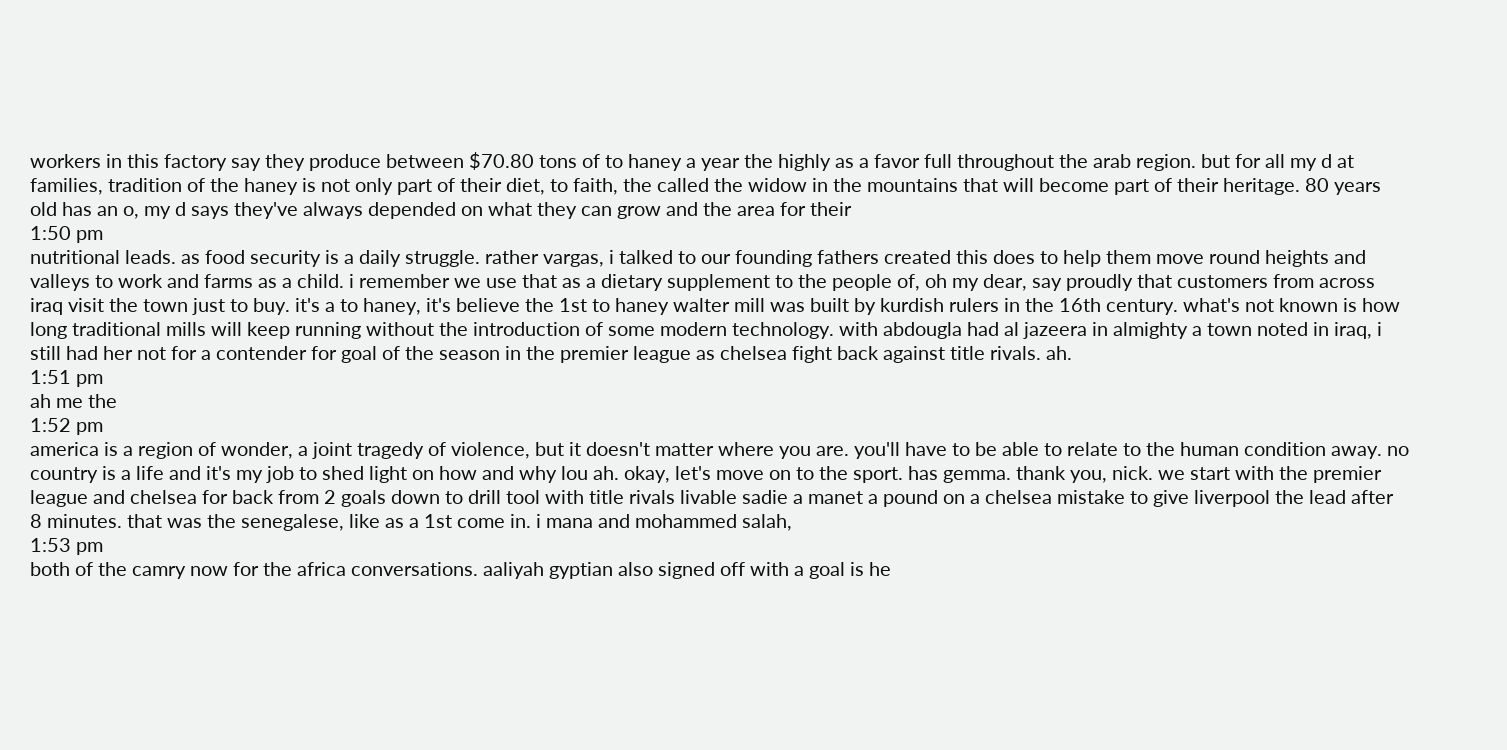workers in this factory say they produce between $70.80 tons of to haney a year the highly as a favor full throughout the arab region. but for all my d at families, tradition of the haney is not only part of their diet, to faith, the called the widow in the mountains that will become part of their heritage. 80 years old has an o, my d says they've always depended on what they can grow and the area for their
1:50 pm
nutritional leads. as food security is a daily struggle. rather vargas, i talked to our founding fathers created this does to help them move round heights and valleys to work and farms as a child. i remember we use that as a dietary supplement to the people of, oh my dear, say proudly that customers from across iraq visit the town just to buy. it's a to haney, it's believe the 1st to haney walter mill was built by kurdish rulers in the 16th century. what's not known is how long traditional mills will keep running without the introduction of some modern technology. with abdougla had al jazeera in almighty a town noted in iraq, i still had her not for a contender for goal of the season in the premier league as chelsea fight back against title rivals. ah.
1:51 pm
ah me the
1:52 pm
america is a region of wonder, a joint tragedy of violence, but it doesn't matter where you are. you'll have to be able to relate to the human condition away. no country is a life and it's my job to shed light on how and why lou ah. okay, let's move on to the sport. has gemma. thank you, nick. we start with the premier league and chelsea for back from 2 goals down to drill tool with title rivals livable sadie a manet a pound on a chelsea mistake to give liverpool the lead after 8 minutes. that was the senegalese, like as a 1st come in. i mana and mohammed salah,
1:53 pm
both of the camry now for the africa conversations. aaliyah gyptian also signed off with a goal is he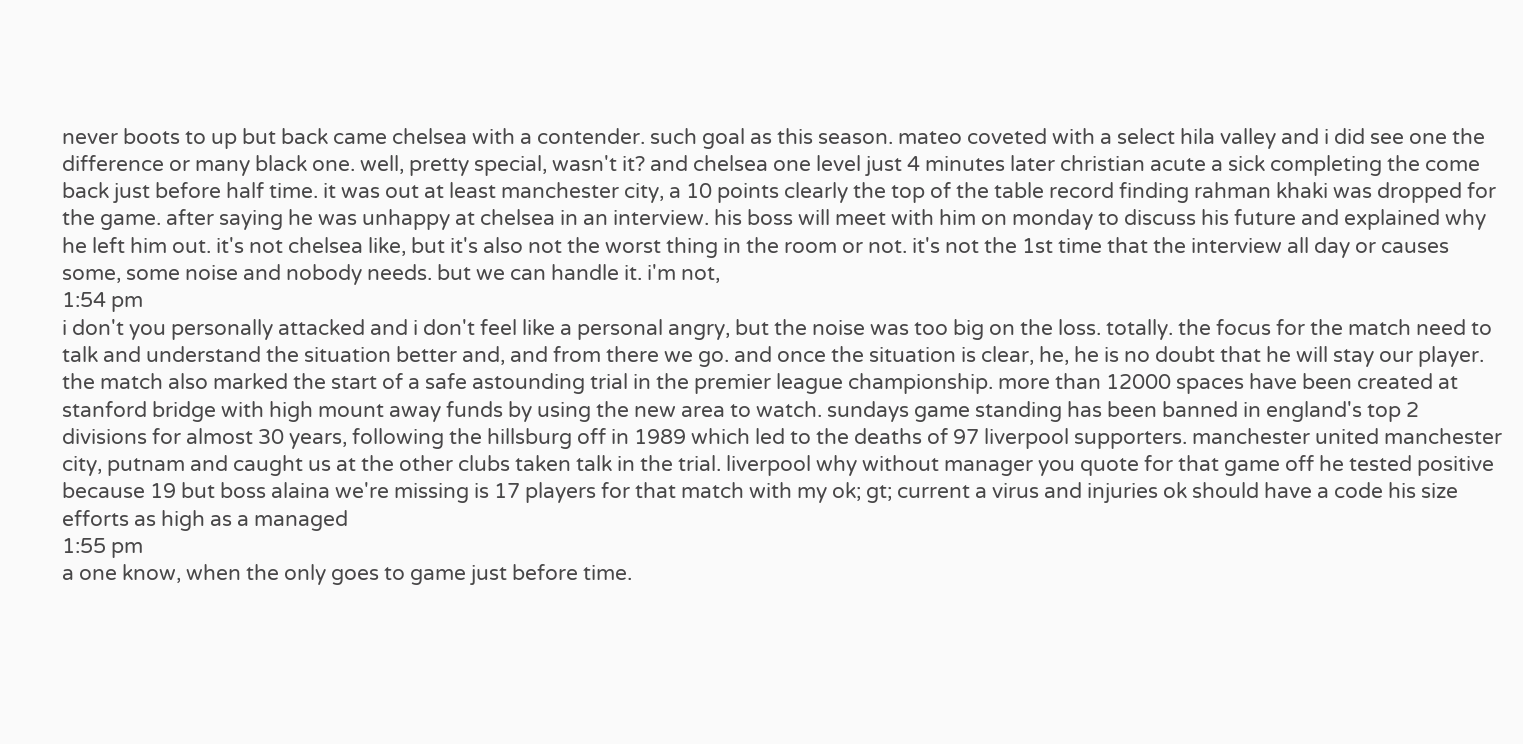never boots to up but back came chelsea with a contender. such goal as this season. mateo coveted with a select hila valley and i did see one the difference or many black one. well, pretty special, wasn't it? and chelsea one level just 4 minutes later christian acute a sick completing the come back just before half time. it was out at least manchester city, a 10 points clearly the top of the table record finding rahman khaki was dropped for the game. after saying he was unhappy at chelsea in an interview. his boss will meet with him on monday to discuss his future and explained why he left him out. it's not chelsea like, but it's also not the worst thing in the room or not. it's not the 1st time that the interview all day or causes some, some noise and nobody needs. but we can handle it. i'm not,
1:54 pm
i don't you personally attacked and i don't feel like a personal angry, but the noise was too big on the loss. totally. the focus for the match need to talk and understand the situation better and, and from there we go. and once the situation is clear, he, he is no doubt that he will stay our player. the match also marked the start of a safe astounding trial in the premier league championship. more than 12000 spaces have been created at stanford bridge with high mount away funds by using the new area to watch. sundays game standing has been banned in england's top 2 divisions for almost 30 years, following the hillsburg off in 1989 which led to the deaths of 97 liverpool supporters. manchester united manchester city, putnam and caught us at the other clubs taken talk in the trial. liverpool why without manager you quote for that game off he tested positive because 19 but boss alaina we're missing is 17 players for that match with my ok; gt; current a virus and injuries ok should have a code his size efforts as high as a managed
1:55 pm
a one know, when the only goes to game just before time.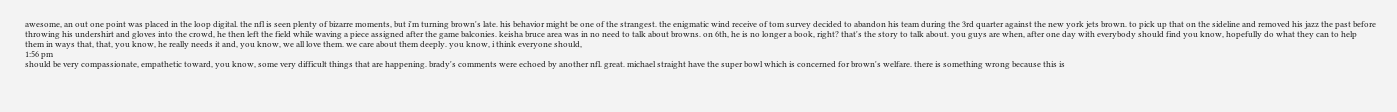awesome, an out one point was placed in the loop digital. the nfl is seen plenty of bizarre moments, but i'm turning brown's late. his behavior might be one of the strangest. the enigmatic wind receive of tom survey decided to abandon his team during the 3rd quarter against the new york jets brown. to pick up that on the sideline and removed his jazz the past before throwing his undershirt and gloves into the crowd, he then left the field while waving a piece assigned after the game balconies. keisha bruce area was in no need to talk about browns. on 6th, he is no longer a book, right? that's the story to talk about. you guys are when, after one day with everybody should find you know, hopefully do what they can to help them in ways that, that, you know, he really needs it and, you know, we all love them. we care about them deeply. you know, i think everyone should,
1:56 pm
should be very compassionate, empathetic toward, you know, some very difficult things that are happening. brady's comments were echoed by another nfl. great. michael straight have the super bowl which is concerned for brown's welfare. there is something wrong because this is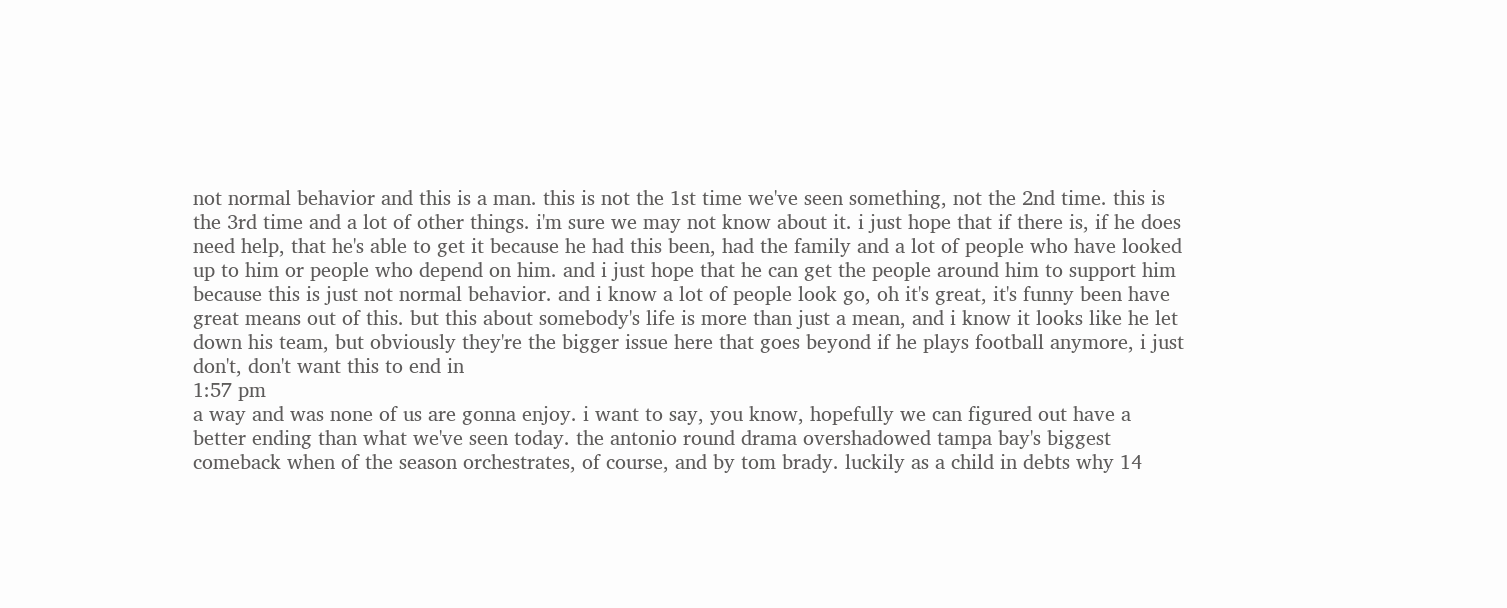not normal behavior and this is a man. this is not the 1st time we've seen something, not the 2nd time. this is the 3rd time and a lot of other things. i'm sure we may not know about it. i just hope that if there is, if he does need help, that he's able to get it because he had this been, had the family and a lot of people who have looked up to him or people who depend on him. and i just hope that he can get the people around him to support him because this is just not normal behavior. and i know a lot of people look go, oh it's great, it's funny been have great means out of this. but this about somebody's life is more than just a mean, and i know it looks like he let down his team, but obviously they're the bigger issue here that goes beyond if he plays football anymore, i just don't, don't want this to end in
1:57 pm
a way and was none of us are gonna enjoy. i want to say, you know, hopefully we can figured out have a better ending than what we've seen today. the antonio round drama overshadowed tampa bay's biggest comeback when of the season orchestrates, of course, and by tom brady. luckily as a child in debts why 14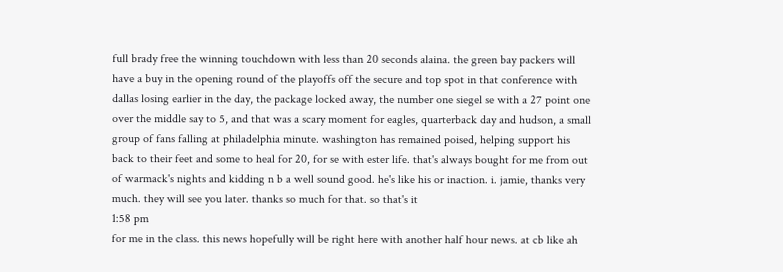full brady free the winning touchdown with less than 20 seconds alaina. the green bay packers will have a buy in the opening round of the playoffs off the secure and top spot in that conference with dallas losing earlier in the day, the package locked away, the number one siegel se with a 27 point one over the middle say to 5, and that was a scary moment for eagles, quarterback day and hudson, a small group of fans falling at philadelphia minute. washington has remained poised, helping support his back to their feet and some to heal for 20, for se with ester life. that's always bought for me from out of warmack's nights and kidding n b a well sound good. he's like his or inaction. i. jamie, thanks very much. they will see you later. thanks so much for that. so that's it
1:58 pm
for me in the class. this news hopefully will be right here with another half hour news. at cb like ah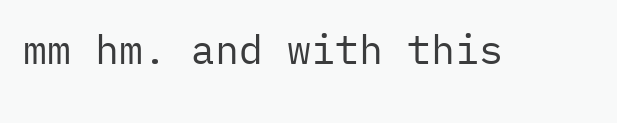mm hm. and with this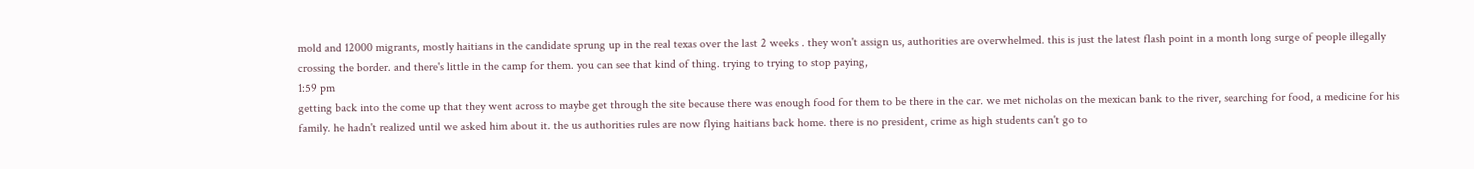mold and 12000 migrants, mostly haitians in the candidate sprung up in the real texas over the last 2 weeks . they won't assign us, authorities are overwhelmed. this is just the latest flash point in a month long surge of people illegally crossing the border. and there's little in the camp for them. you can see that kind of thing. trying to trying to stop paying,
1:59 pm
getting back into the come up that they went across to maybe get through the site because there was enough food for them to be there in the car. we met nicholas on the mexican bank to the river, searching for food, a medicine for his family. he hadn't realized until we asked him about it. the us authorities rules are now flying haitians back home. there is no president, crime as high students can't go to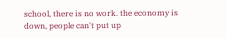school, there is no work. the economy is down, people can't put up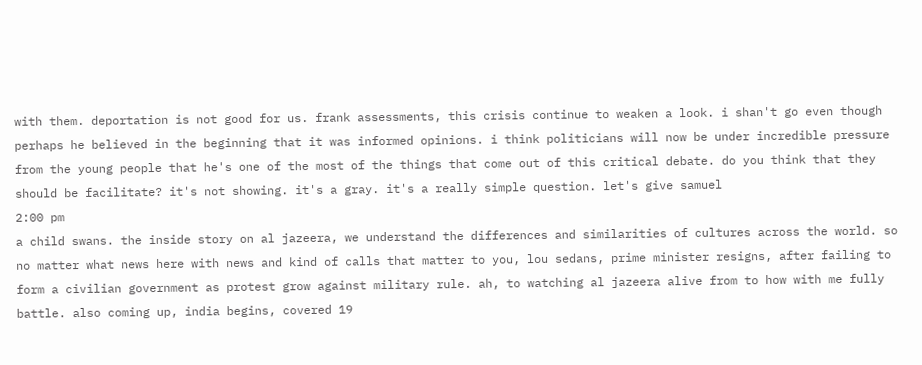with them. deportation is not good for us. frank assessments, this crisis continue to weaken a look. i shan't go even though perhaps he believed in the beginning that it was informed opinions. i think politicians will now be under incredible pressure from the young people that he's one of the most of the things that come out of this critical debate. do you think that they should be facilitate? it's not showing. it's a gray. it's a really simple question. let's give samuel
2:00 pm
a child swans. the inside story on al jazeera, we understand the differences and similarities of cultures across the world. so no matter what news here with news and kind of calls that matter to you, lou sedans, prime minister resigns, after failing to form a civilian government as protest grow against military rule. ah, to watching al jazeera alive from to how with me fully battle. also coming up, india begins, covered 19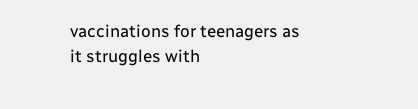vaccinations for teenagers as it struggles with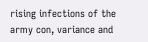rising infections of the army con, variance and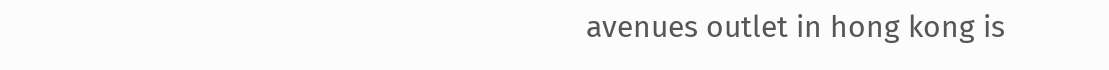avenues outlet in hong kong is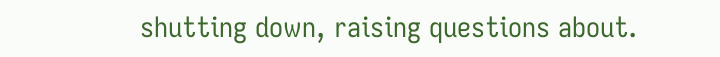shutting down, raising questions about.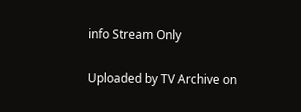info Stream Only

Uploaded by TV Archive on